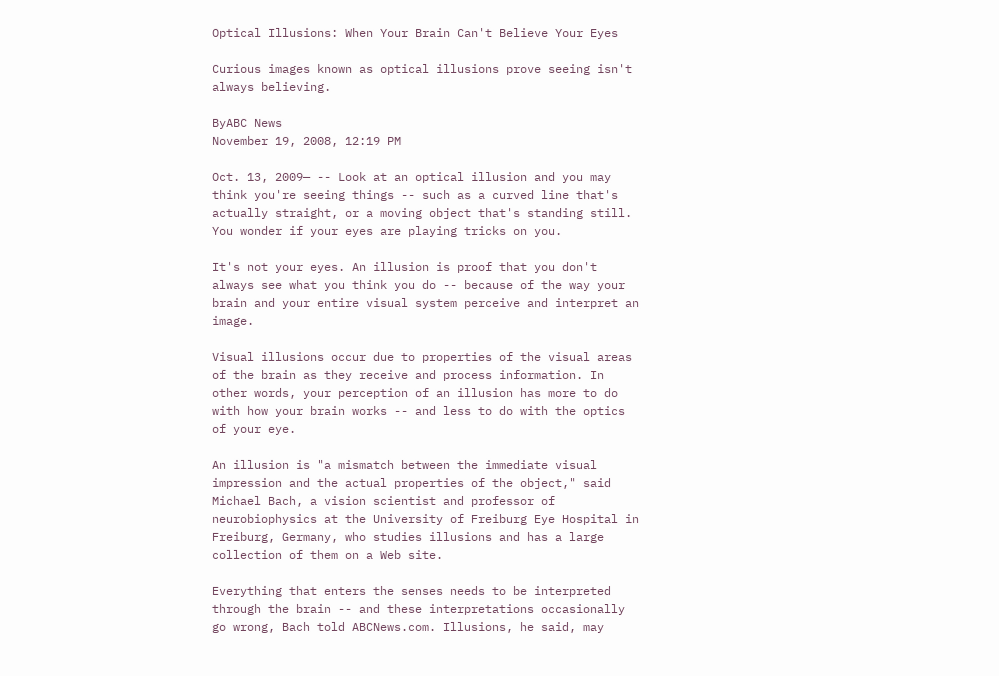Optical Illusions: When Your Brain Can't Believe Your Eyes

Curious images known as optical illusions prove seeing isn't always believing.

ByABC News
November 19, 2008, 12:19 PM

Oct. 13, 2009— -- Look at an optical illusion and you may think you're seeing things -- such as a curved line that's actually straight, or a moving object that's standing still. You wonder if your eyes are playing tricks on you.

It's not your eyes. An illusion is proof that you don't always see what you think you do -- because of the way your brain and your entire visual system perceive and interpret an image.

Visual illusions occur due to properties of the visual areas of the brain as they receive and process information. In other words, your perception of an illusion has more to do with how your brain works -- and less to do with the optics of your eye.

An illusion is "a mismatch between the immediate visual impression and the actual properties of the object," said Michael Bach, a vision scientist and professor of neurobiophysics at the University of Freiburg Eye Hospital in Freiburg, Germany, who studies illusions and has a large collection of them on a Web site.

Everything that enters the senses needs to be interpreted through the brain -- and these interpretations occasionally go wrong, Bach told ABCNews.com. Illusions, he said, may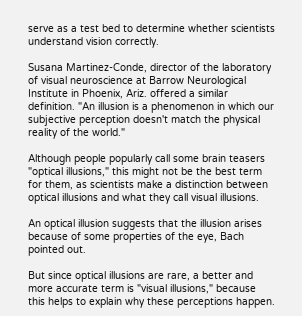serve as a test bed to determine whether scientists understand vision correctly.

Susana Martinez-Conde, director of the laboratory of visual neuroscience at Barrow Neurological Institute in Phoenix, Ariz. offered a similar definition. "An illusion is a phenomenon in which our subjective perception doesn't match the physical reality of the world."

Although people popularly call some brain teasers "optical illusions," this might not be the best term for them, as scientists make a distinction between optical illusions and what they call visual illusions.

An optical illusion suggests that the illusion arises because of some properties of the eye, Bach pointed out.

But since optical illusions are rare, a better and more accurate term is "visual illusions," because this helps to explain why these perceptions happen.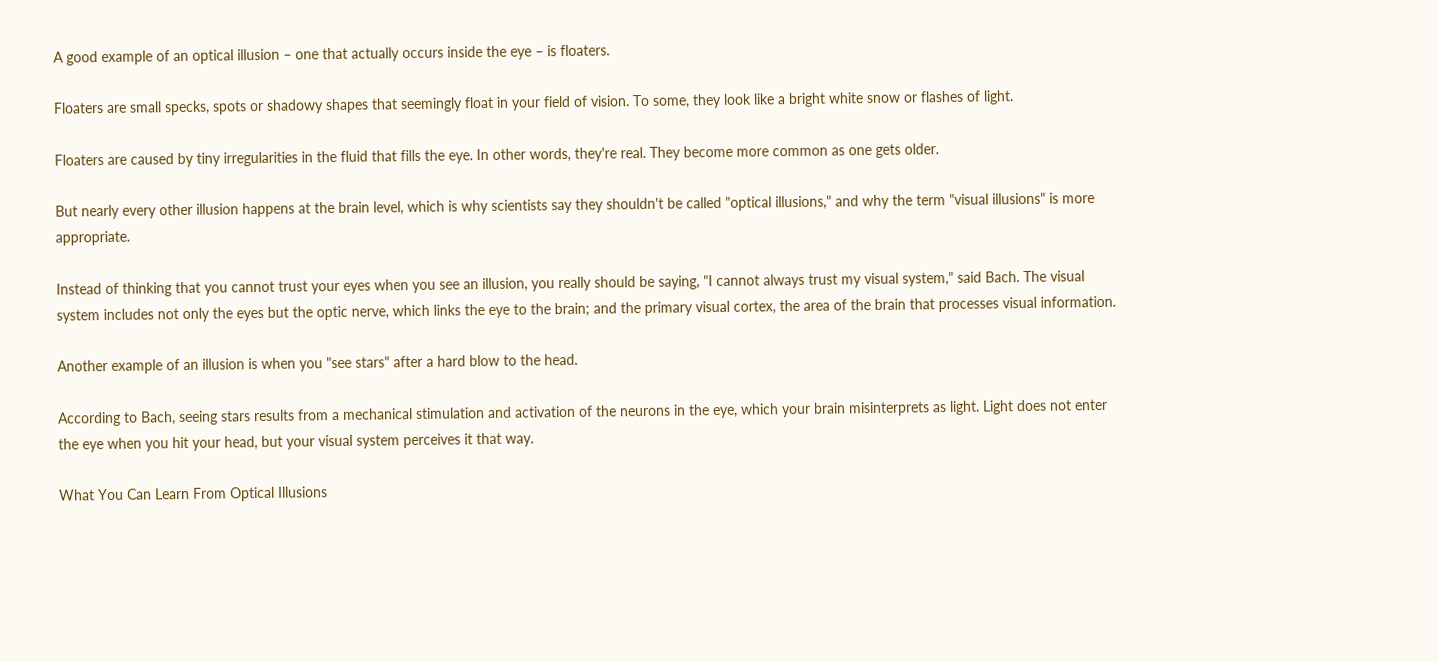A good example of an optical illusion – one that actually occurs inside the eye – is floaters.

Floaters are small specks, spots or shadowy shapes that seemingly float in your field of vision. To some, they look like a bright white snow or flashes of light.

Floaters are caused by tiny irregularities in the fluid that fills the eye. In other words, they're real. They become more common as one gets older.

But nearly every other illusion happens at the brain level, which is why scientists say they shouldn't be called "optical illusions," and why the term "visual illusions" is more appropriate.

Instead of thinking that you cannot trust your eyes when you see an illusion, you really should be saying, "I cannot always trust my visual system," said Bach. The visual system includes not only the eyes but the optic nerve, which links the eye to the brain; and the primary visual cortex, the area of the brain that processes visual information.

Another example of an illusion is when you "see stars" after a hard blow to the head.

According to Bach, seeing stars results from a mechanical stimulation and activation of the neurons in the eye, which your brain misinterprets as light. Light does not enter the eye when you hit your head, but your visual system perceives it that way.

What You Can Learn From Optical Illusions